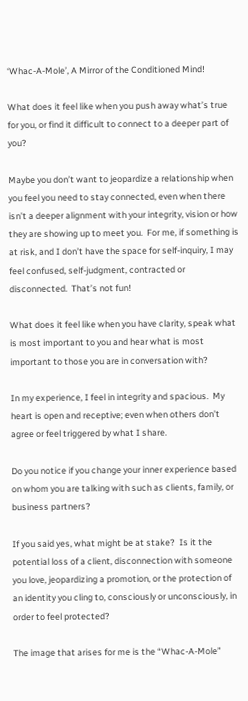‘Whac-A-Mole’, A Mirror of the Conditioned Mind!

What does it feel like when you push away what’s true for you, or find it difficult to connect to a deeper part of you?

Maybe you don’t want to jeopardize a relationship when you feel you need to stay connected, even when there isn’t a deeper alignment with your integrity, vision or how they are showing up to meet you.  For me, if something is at risk, and I don’t have the space for self-inquiry, I may feel confused, self-judgment, contracted or disconnected.  That’s not fun!

What does it feel like when you have clarity, speak what is most important to you and hear what is most important to those you are in conversation with?

In my experience, I feel in integrity and spacious.  My heart is open and receptive; even when others don’t agree or feel triggered by what I share.

Do you notice if you change your inner experience based on whom you are talking with such as clients, family, or business partners?

If you said yes, what might be at stake?  Is it the potential loss of a client, disconnection with someone you love, jeopardizing a promotion, or the protection of an identity you cling to, consciously or unconsciously, in order to feel protected?

The image that arises for me is the “Whac-A-Mole”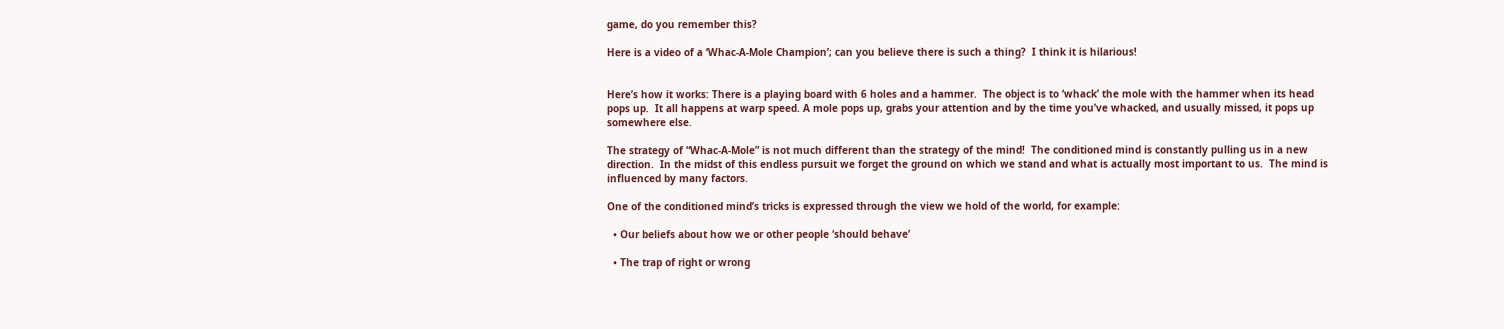game, do you remember this?

Here is a video of a ‘Whac-A-Mole Champion’; can you believe there is such a thing?  I think it is hilarious!


Here’s how it works: There is a playing board with 6 holes and a hammer.  The object is to ‘whack’ the mole with the hammer when its head pops up.  It all happens at warp speed. A mole pops up, grabs your attention and by the time you’ve whacked, and usually missed, it pops up somewhere else.

The strategy of “Whac-A-Mole” is not much different than the strategy of the mind!  The conditioned mind is constantly pulling us in a new direction.  In the midst of this endless pursuit we forget the ground on which we stand and what is actually most important to us.  The mind is influenced by many factors.

One of the conditioned mind’s tricks is expressed through the view we hold of the world, for example:

  • Our beliefs about how we or other people ‘should behave’

  • The trap of right or wrong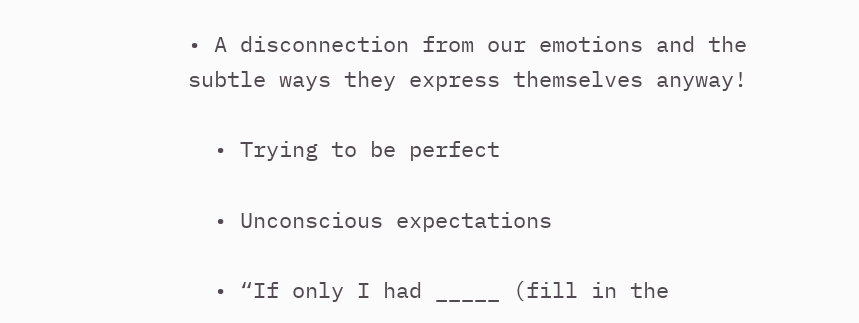• A disconnection from our emotions and the subtle ways they express themselves anyway!

  • Trying to be perfect

  • Unconscious expectations

  • “If only I had _____ (fill in the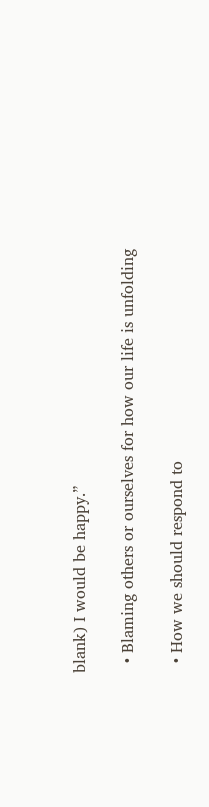blank) I would be happy.”

  • Blaming others or ourselves for how our life is unfolding

  • How we should respond to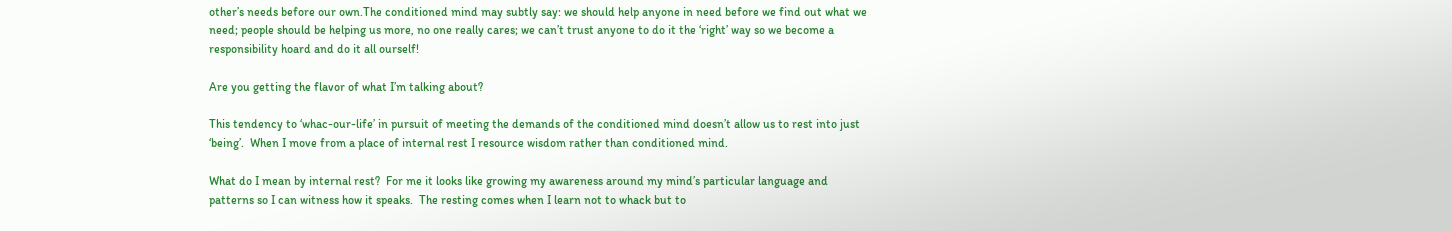other’s needs before our own.The conditioned mind may subtly say: we should help anyone in need before we find out what we need; people should be helping us more, no one really cares; we can’t trust anyone to do it the ‘right’ way so we become a responsibility hoard and do it all ourself!

Are you getting the flavor of what I’m talking about?

This tendency to ‘whac-our-life’ in pursuit of meeting the demands of the conditioned mind doesn’t allow us to rest into just ‘being’.  When I move from a place of internal rest I resource wisdom rather than conditioned mind.

What do I mean by internal rest?  For me it looks like growing my awareness around my mind’s particular language and patterns so I can witness how it speaks.  The resting comes when I learn not to whack but to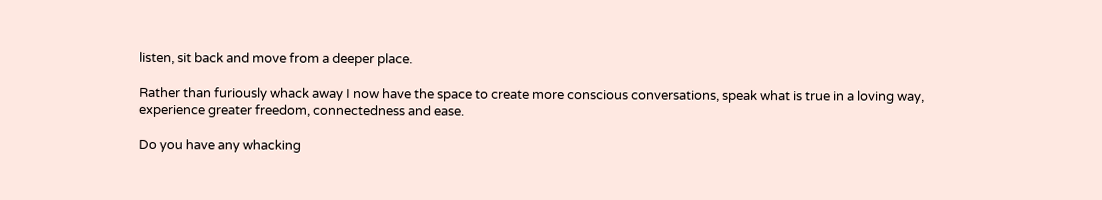listen, sit back and move from a deeper place.

Rather than furiously whack away I now have the space to create more conscious conversations, speak what is true in a loving way, experience greater freedom, connectedness and ease.

Do you have any whacking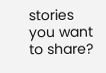stories you want to share?